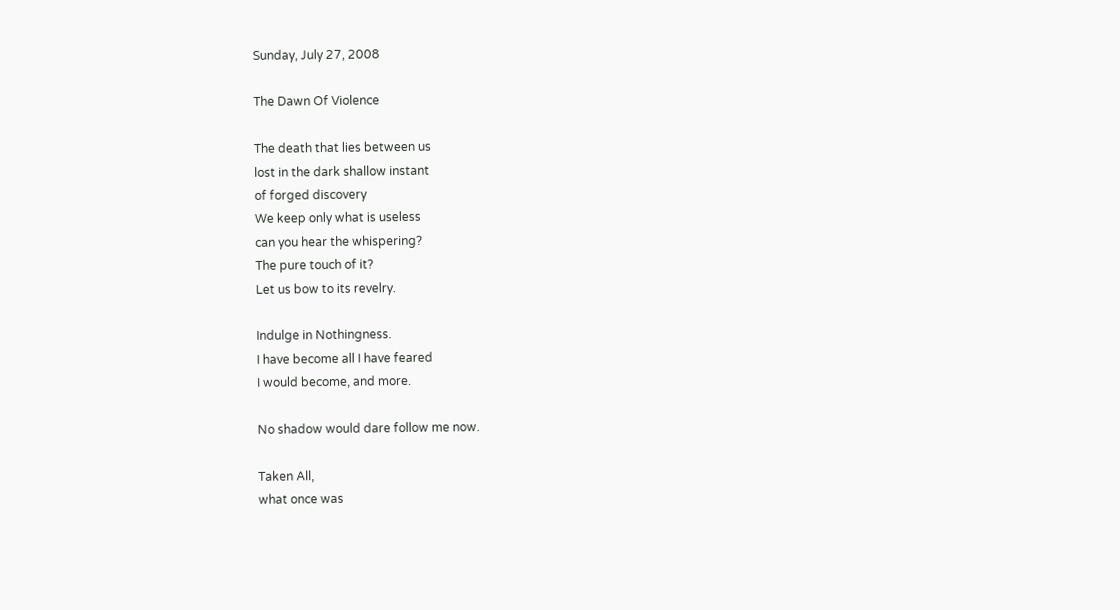Sunday, July 27, 2008

The Dawn Of Violence

The death that lies between us
lost in the dark shallow instant
of forged discovery
We keep only what is useless
can you hear the whispering?
The pure touch of it?
Let us bow to its revelry.

Indulge in Nothingness.
I have become all I have feared
I would become, and more.

No shadow would dare follow me now.

Taken All,
what once was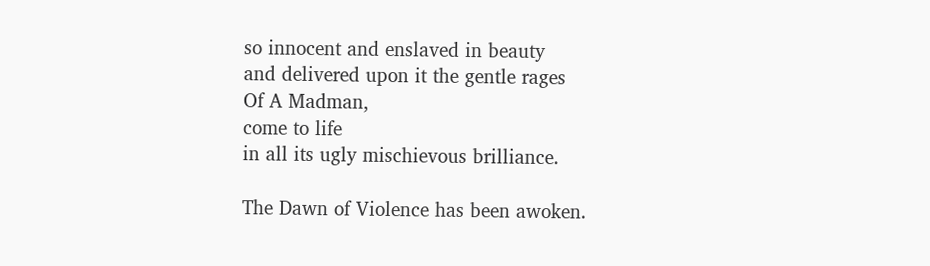so innocent and enslaved in beauty
and delivered upon it the gentle rages
Of A Madman,
come to life
in all its ugly mischievous brilliance.

The Dawn of Violence has been awoken.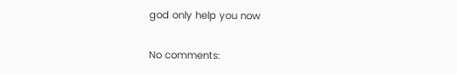god only help you now

No comments: